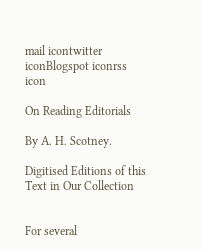mail icontwitter iconBlogspot iconrss icon

On Reading Editorials

By A. H. Scotney.

Digitised Editions of this Text in Our Collection


For several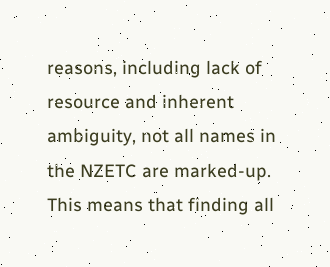reasons, including lack of resource and inherent ambiguity, not all names in the NZETC are marked-up. This means that finding all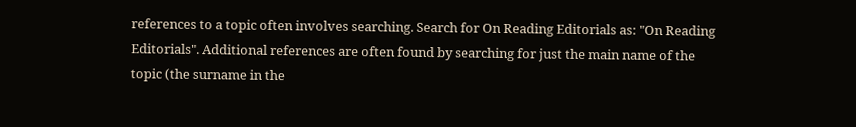references to a topic often involves searching. Search for On Reading Editorials as: "On Reading Editorials". Additional references are often found by searching for just the main name of the topic (the surname in the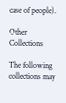case of people).

Other Collections

The following collections may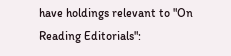have holdings relevant to "On Reading Editorials":